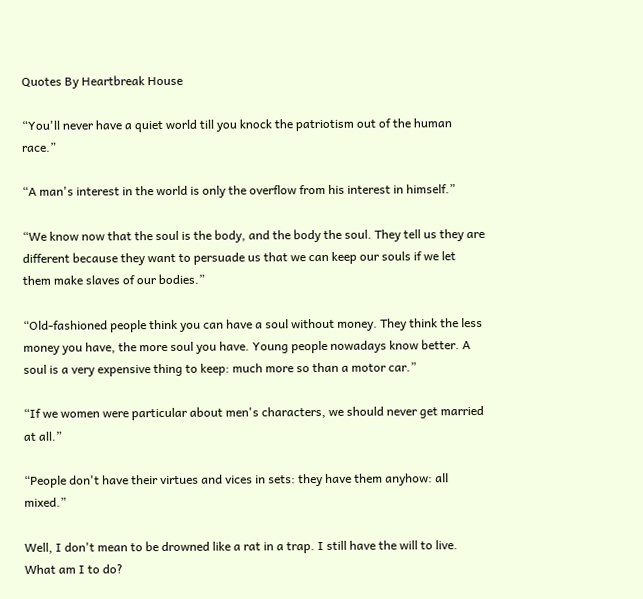Quotes By Heartbreak House

“You'll never have a quiet world till you knock the patriotism out of the human race.”

“A man's interest in the world is only the overflow from his interest in himself.”

“We know now that the soul is the body, and the body the soul. They tell us they are different because they want to persuade us that we can keep our souls if we let them make slaves of our bodies.”

“Old-fashioned people think you can have a soul without money. They think the less money you have, the more soul you have. Young people nowadays know better. A soul is a very expensive thing to keep: much more so than a motor car.”

“If we women were particular about men's characters, we should never get married at all.”

“People don't have their virtues and vices in sets: they have them anyhow: all mixed.”

Well, I don't mean to be drowned like a rat in a trap. I still have the will to live. What am I to do?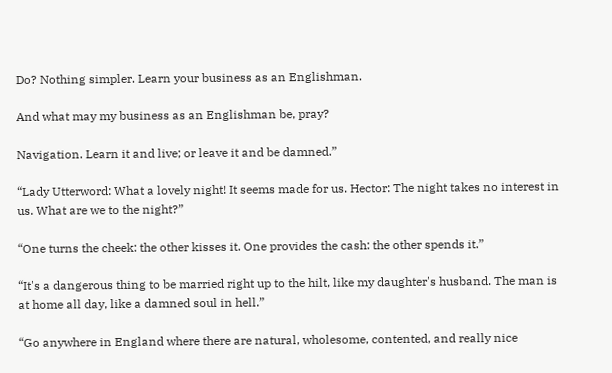Do? Nothing simpler. Learn your business as an Englishman.

And what may my business as an Englishman be, pray?

Navigation. Learn it and live; or leave it and be damned.”

“Lady Utterword: What a lovely night! It seems made for us. Hector: The night takes no interest in us. What are we to the night?”

“One turns the cheek: the other kisses it. One provides the cash: the other spends it.”

“It's a dangerous thing to be married right up to the hilt, like my daughter's husband. The man is at home all day, like a damned soul in hell.”

“Go anywhere in England where there are natural, wholesome, contented, and really nice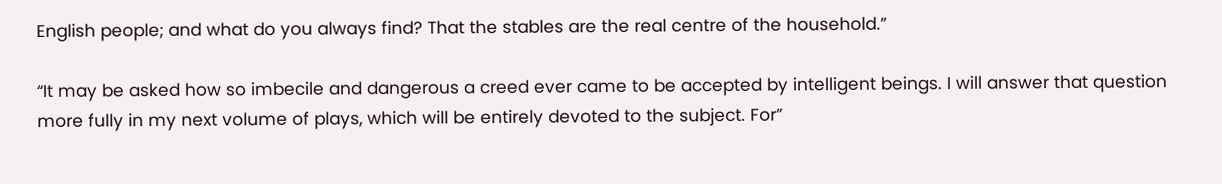English people; and what do you always find? That the stables are the real centre of the household.”

“It may be asked how so imbecile and dangerous a creed ever came to be accepted by intelligent beings. I will answer that question more fully in my next volume of plays, which will be entirely devoted to the subject. For”